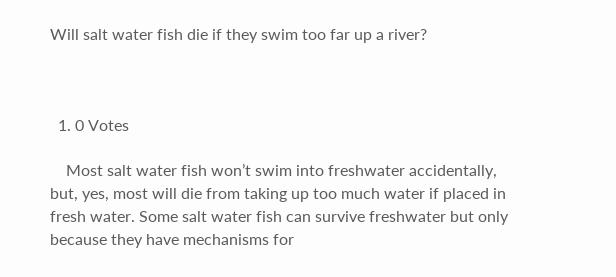Will salt water fish die if they swim too far up a river?



  1. 0 Votes

    Most salt water fish won’t swim into freshwater accidentally, but, yes, most will die from taking up too much water if placed in fresh water. Some salt water fish can survive freshwater but only because they have mechanisms for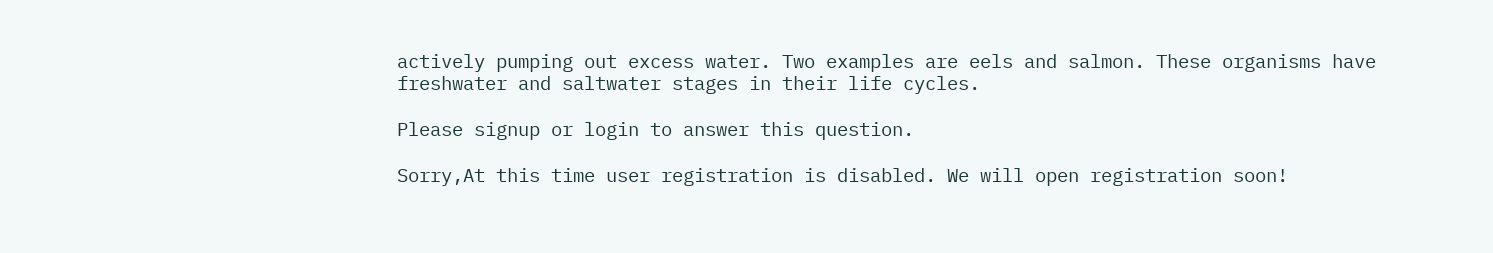actively pumping out excess water. Two examples are eels and salmon. These organisms have freshwater and saltwater stages in their life cycles.

Please signup or login to answer this question.

Sorry,At this time user registration is disabled. We will open registration soon!